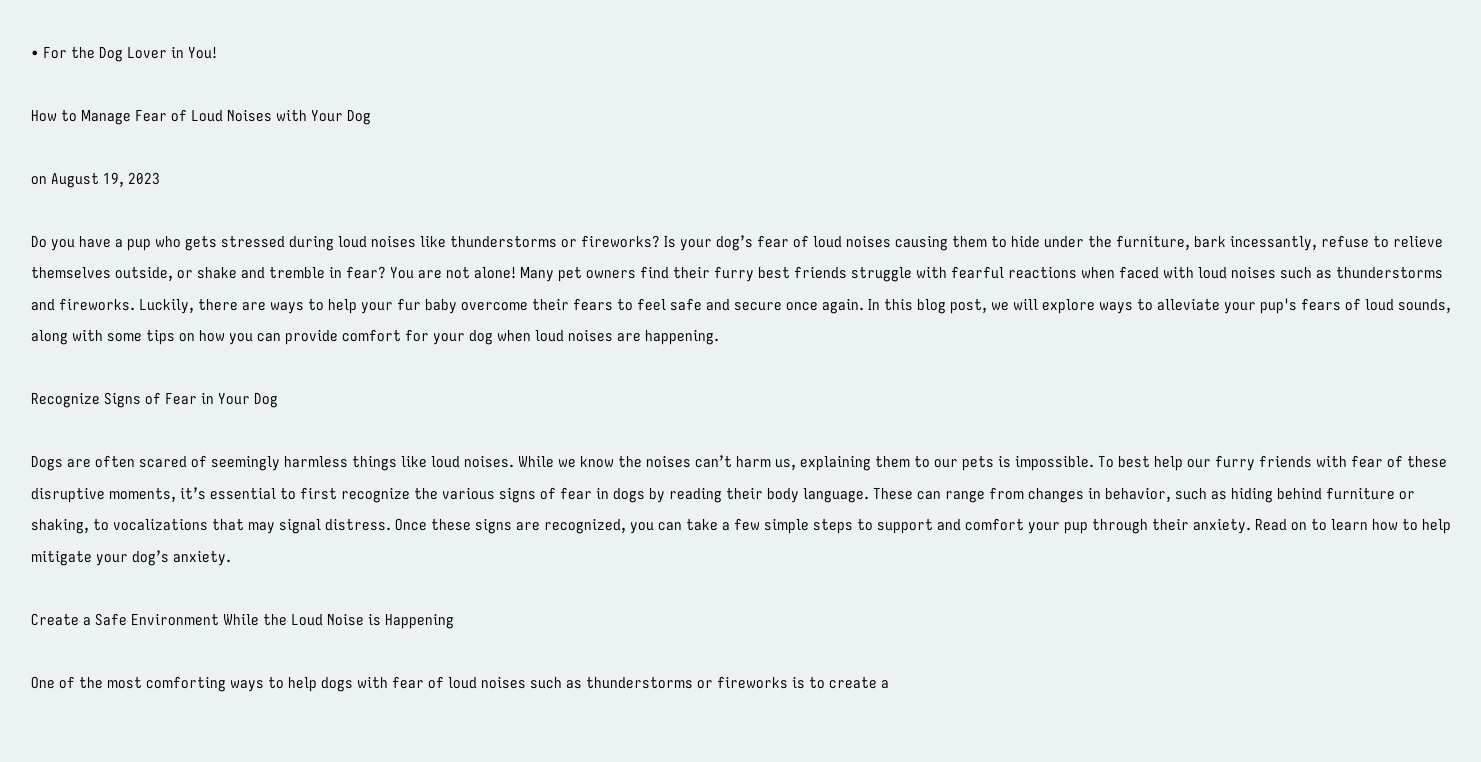• For the Dog Lover in You!

How to Manage Fear of Loud Noises with Your Dog

on August 19, 2023

Do you have a pup who gets stressed during loud noises like thunderstorms or fireworks? Is your dog’s fear of loud noises causing them to hide under the furniture, bark incessantly, refuse to relieve themselves outside, or shake and tremble in fear? You are not alone! Many pet owners find their furry best friends struggle with fearful reactions when faced with loud noises such as thunderstorms and fireworks. Luckily, there are ways to help your fur baby overcome their fears to feel safe and secure once again. In this blog post, we will explore ways to alleviate your pup's fears of loud sounds, along with some tips on how you can provide comfort for your dog when loud noises are happening.

Recognize Signs of Fear in Your Dog

Dogs are often scared of seemingly harmless things like loud noises. While we know the noises can’t harm us, explaining them to our pets is impossible. To best help our furry friends with fear of these disruptive moments, it’s essential to first recognize the various signs of fear in dogs by reading their body language. These can range from changes in behavior, such as hiding behind furniture or shaking, to vocalizations that may signal distress. Once these signs are recognized, you can take a few simple steps to support and comfort your pup through their anxiety. Read on to learn how to help mitigate your dog’s anxiety.

Create a Safe Environment While the Loud Noise is Happening

One of the most comforting ways to help dogs with fear of loud noises such as thunderstorms or fireworks is to create a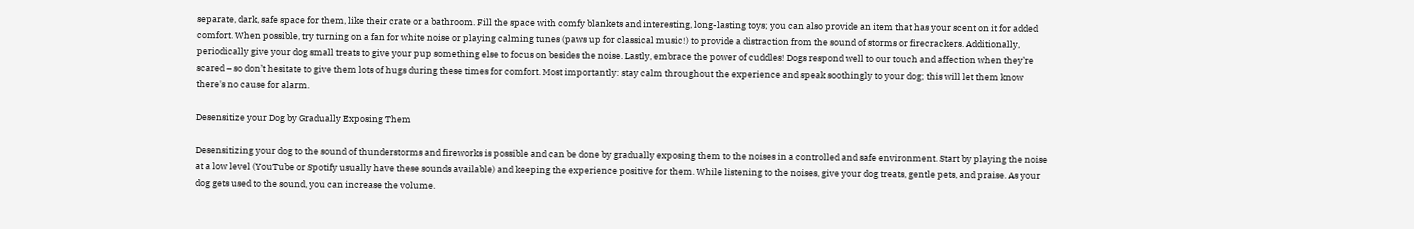separate, dark, safe space for them, like their crate or a bathroom. Fill the space with comfy blankets and interesting, long-lasting toys; you can also provide an item that has your scent on it for added comfort. When possible, try turning on a fan for white noise or playing calming tunes (paws up for classical music!) to provide a distraction from the sound of storms or firecrackers. Additionally, periodically give your dog small treats to give your pup something else to focus on besides the noise. Lastly, embrace the power of cuddles! Dogs respond well to our touch and affection when they’re scared – so don’t hesitate to give them lots of hugs during these times for comfort. Most importantly: stay calm throughout the experience and speak soothingly to your dog; this will let them know there's no cause for alarm.

Desensitize your Dog by Gradually Exposing Them

Desensitizing your dog to the sound of thunderstorms and fireworks is possible and can be done by gradually exposing them to the noises in a controlled and safe environment. Start by playing the noise at a low level (YouTube or Spotify usually have these sounds available) and keeping the experience positive for them. While listening to the noises, give your dog treats, gentle pets, and praise. As your dog gets used to the sound, you can increase the volume.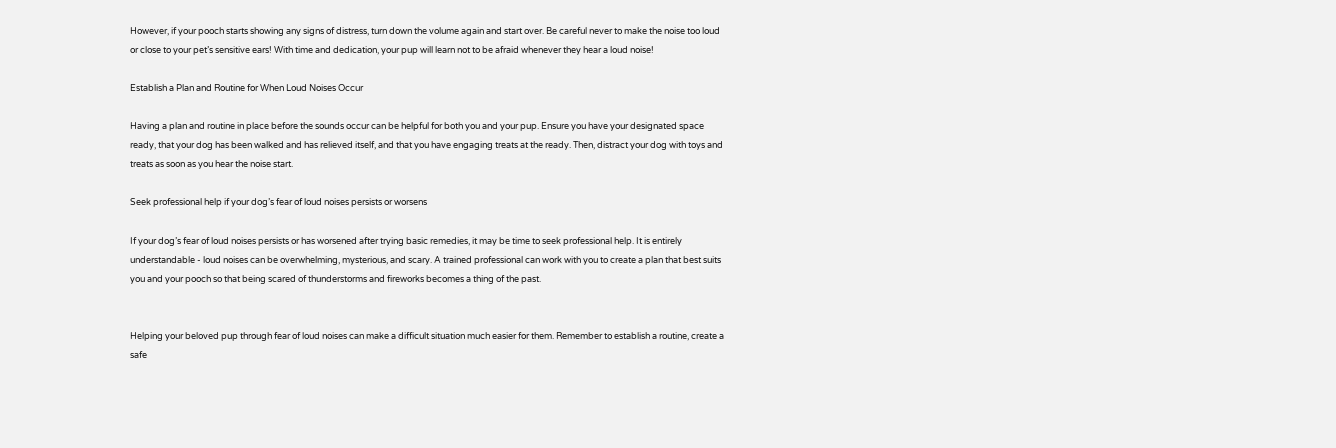However, if your pooch starts showing any signs of distress, turn down the volume again and start over. Be careful never to make the noise too loud or close to your pet’s sensitive ears! With time and dedication, your pup will learn not to be afraid whenever they hear a loud noise!

Establish a Plan and Routine for When Loud Noises Occur

Having a plan and routine in place before the sounds occur can be helpful for both you and your pup. Ensure you have your designated space ready, that your dog has been walked and has relieved itself, and that you have engaging treats at the ready. Then, distract your dog with toys and treats as soon as you hear the noise start.

Seek professional help if your dog’s fear of loud noises persists or worsens

If your dog’s fear of loud noises persists or has worsened after trying basic remedies, it may be time to seek professional help. It is entirely understandable - loud noises can be overwhelming, mysterious, and scary. A trained professional can work with you to create a plan that best suits you and your pooch so that being scared of thunderstorms and fireworks becomes a thing of the past.


Helping your beloved pup through fear of loud noises can make a difficult situation much easier for them. Remember to establish a routine, create a safe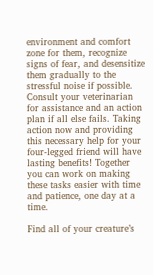environment and comfort zone for them, recognize signs of fear, and desensitize them gradually to the stressful noise if possible. Consult your veterinarian for assistance and an action plan if all else fails. Taking action now and providing this necessary help for your four-legged friend will have lasting benefits! Together you can work on making these tasks easier with time and patience, one day at a time.

Find all of your creature’s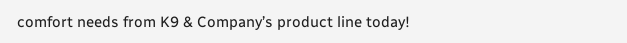comfort needs from K9 & Company’s product line today!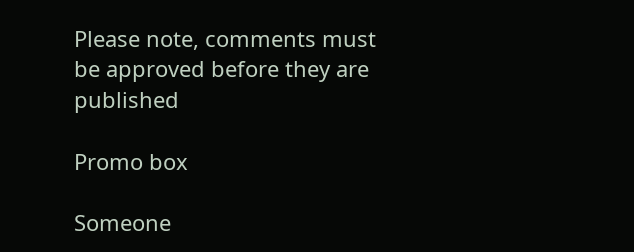Please note, comments must be approved before they are published

Promo box

Someone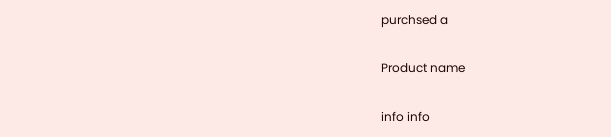purchsed a

Product name

info info